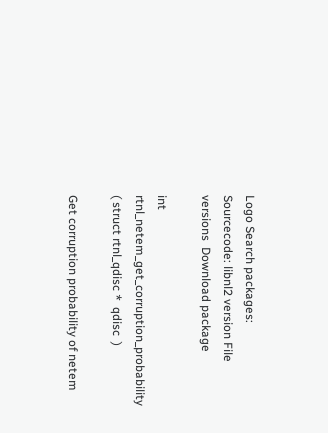Logo Search packages:
Sourcecode: libnl2 version File versions  Download package

int rtnl_netem_get_corruption_probability ( struct rtnl_qdisc *  qdisc  )

Get corruption probability of netem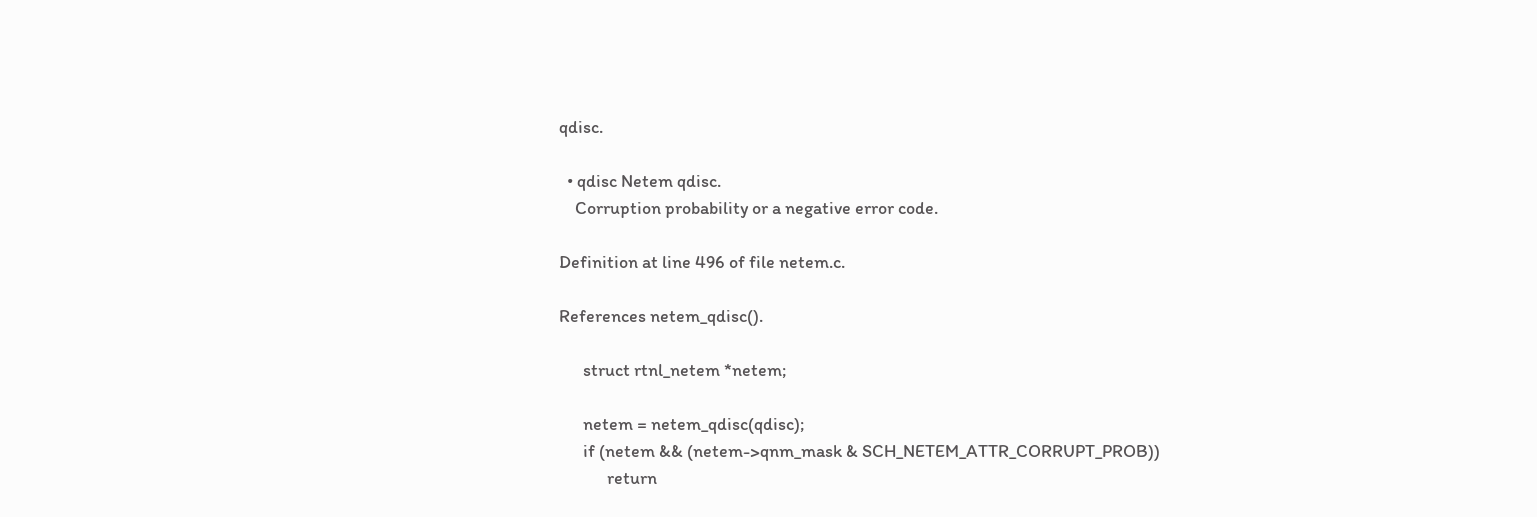qdisc.

  • qdisc Netem qdisc.
    Corruption probability or a negative error code.

Definition at line 496 of file netem.c.

References netem_qdisc().

      struct rtnl_netem *netem;

      netem = netem_qdisc(qdisc);
      if (netem && (netem->qnm_mask & SCH_NETEM_ATTR_CORRUPT_PROB))
            return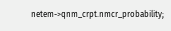netem->qnm_crpt.nmcr_probability;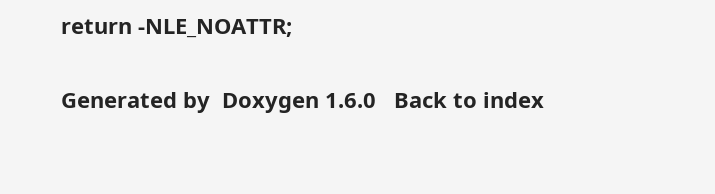return -NLE_NOATTR;

Generated by  Doxygen 1.6.0   Back to index